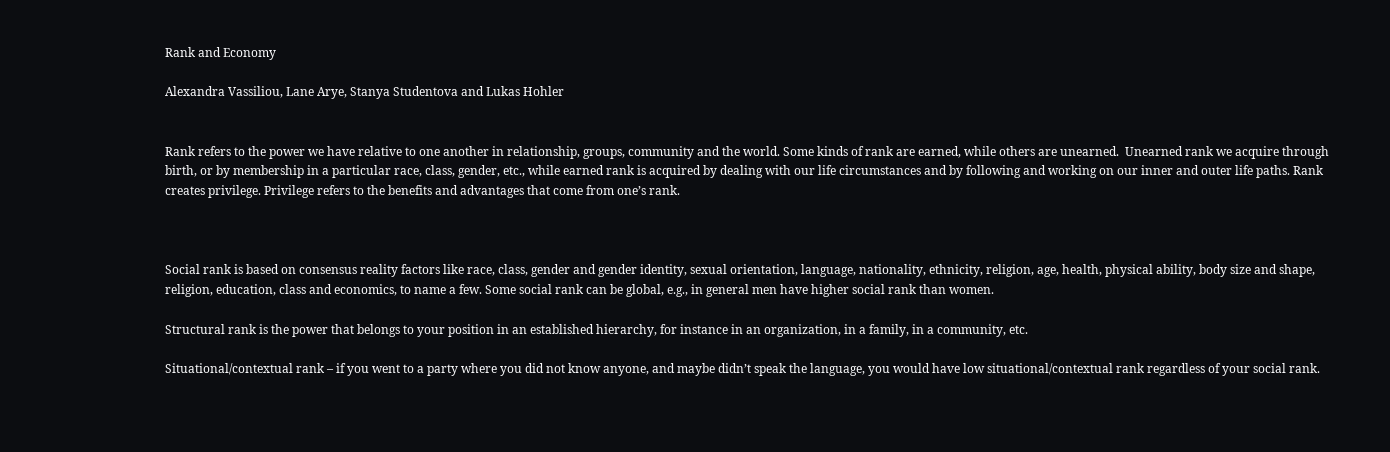Rank and Economy

Alexandra Vassiliou, Lane Arye, Stanya Studentova and Lukas Hohler


Rank refers to the power we have relative to one another in relationship, groups, community and the world. Some kinds of rank are earned, while others are unearned.  Unearned rank we acquire through birth, or by membership in a particular race, class, gender, etc., while earned rank is acquired by dealing with our life circumstances and by following and working on our inner and outer life paths. Rank creates privilege. Privilege refers to the benefits and advantages that come from one’s rank.



Social rank is based on consensus reality factors like race, class, gender and gender identity, sexual orientation, language, nationality, ethnicity, religion, age, health, physical ability, body size and shape, religion, education, class and economics, to name a few. Some social rank can be global, e.g., in general men have higher social rank than women.

Structural rank is the power that belongs to your position in an established hierarchy, for instance in an organization, in a family, in a community, etc.

Situational/contextual rank – if you went to a party where you did not know anyone, and maybe didn’t speak the language, you would have low situational/contextual rank regardless of your social rank.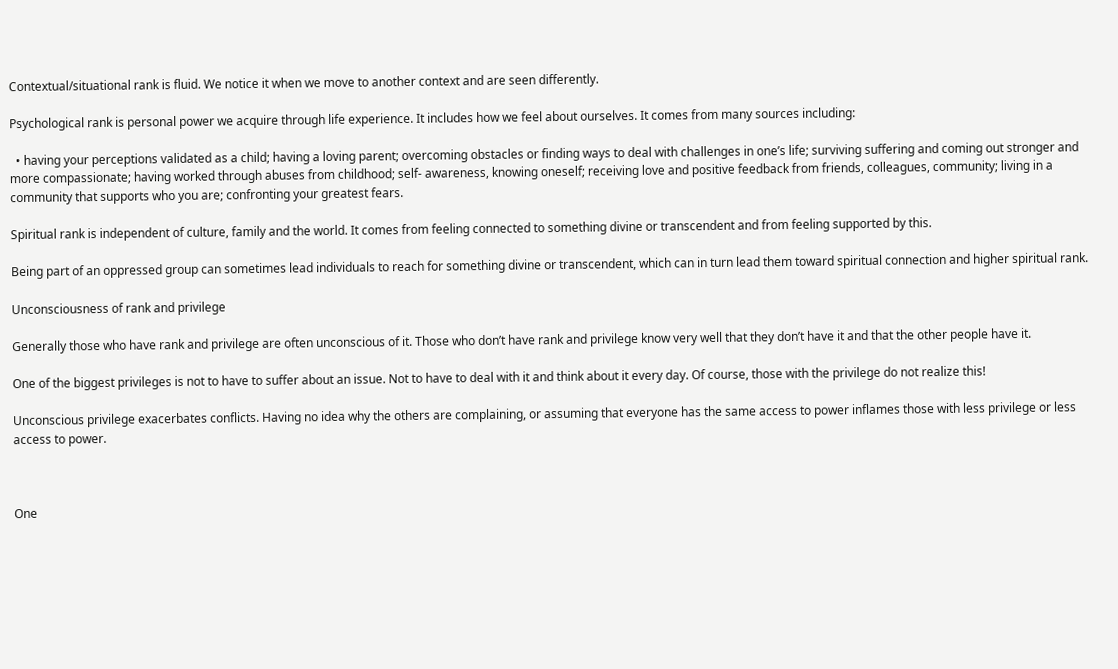Contextual/situational rank is fluid. We notice it when we move to another context and are seen differently.

Psychological rank is personal power we acquire through life experience. It includes how we feel about ourselves. It comes from many sources including:

  • having your perceptions validated as a child; having a loving parent; overcoming obstacles or finding ways to deal with challenges in one’s life; surviving suffering and coming out stronger and more compassionate; having worked through abuses from childhood; self- awareness, knowing oneself; receiving love and positive feedback from friends, colleagues, community; living in a community that supports who you are; confronting your greatest fears.

Spiritual rank is independent of culture, family and the world. It comes from feeling connected to something divine or transcendent and from feeling supported by this.

Being part of an oppressed group can sometimes lead individuals to reach for something divine or transcendent, which can in turn lead them toward spiritual connection and higher spiritual rank.

Unconsciousness of rank and privilege

Generally those who have rank and privilege are often unconscious of it. Those who don’t have rank and privilege know very well that they don’t have it and that the other people have it.

One of the biggest privileges is not to have to suffer about an issue. Not to have to deal with it and think about it every day. Of course, those with the privilege do not realize this!

Unconscious privilege exacerbates conflicts. Having no idea why the others are complaining, or assuming that everyone has the same access to power inflames those with less privilege or less access to power.



One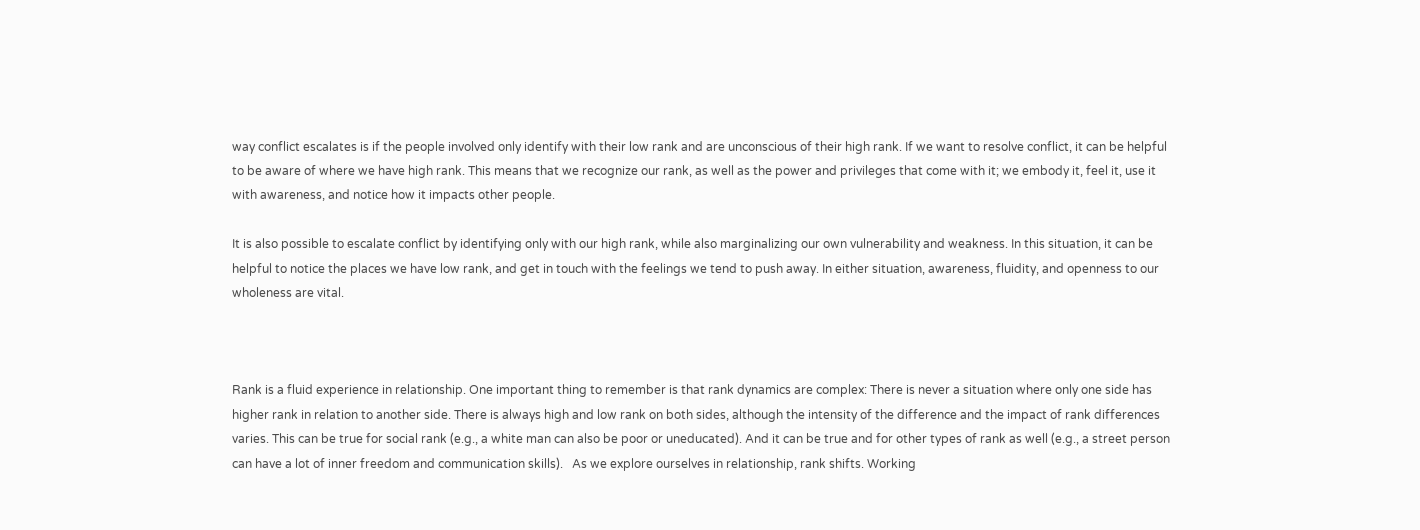way conflict escalates is if the people involved only identify with their low rank and are unconscious of their high rank. If we want to resolve conflict, it can be helpful to be aware of where we have high rank. This means that we recognize our rank, as well as the power and privileges that come with it; we embody it, feel it, use it with awareness, and notice how it impacts other people.

It is also possible to escalate conflict by identifying only with our high rank, while also marginalizing our own vulnerability and weakness. In this situation, it can be helpful to notice the places we have low rank, and get in touch with the feelings we tend to push away. In either situation, awareness, fluidity, and openness to our wholeness are vital.



Rank is a fluid experience in relationship. One important thing to remember is that rank dynamics are complex: There is never a situation where only one side has higher rank in relation to another side. There is always high and low rank on both sides, although the intensity of the difference and the impact of rank differences varies. This can be true for social rank (e.g., a white man can also be poor or uneducated). And it can be true and for other types of rank as well (e.g., a street person can have a lot of inner freedom and communication skills).   As we explore ourselves in relationship, rank shifts. Working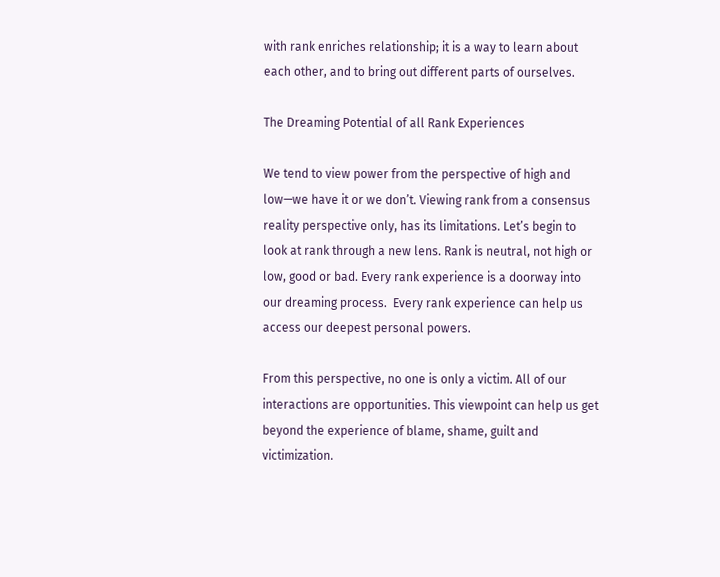with rank enriches relationship; it is a way to learn about each other, and to bring out different parts of ourselves.

The Dreaming Potential of all Rank Experiences

We tend to view power from the perspective of high and low—we have it or we don’t. Viewing rank from a consensus reality perspective only, has its limitations. Let’s begin to look at rank through a new lens. Rank is neutral, not high or low, good or bad. Every rank experience is a doorway into our dreaming process.  Every rank experience can help us access our deepest personal powers.

From this perspective, no one is only a victim. All of our interactions are opportunities. This viewpoint can help us get beyond the experience of blame, shame, guilt and victimization.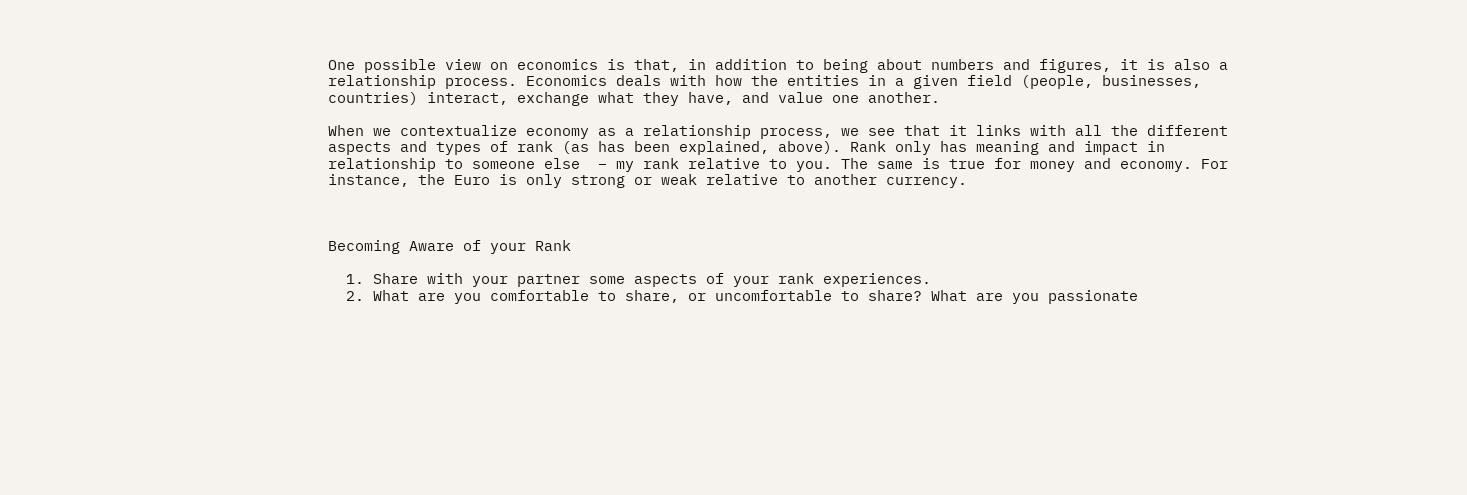One possible view on economics is that, in addition to being about numbers and figures, it is also a relationship process. Economics deals with how the entities in a given field (people, businesses, countries) interact, exchange what they have, and value one another.

When we contextualize economy as a relationship process, we see that it links with all the different aspects and types of rank (as has been explained, above). Rank only has meaning and impact in relationship to someone else  – my rank relative to you. The same is true for money and economy. For instance, the Euro is only strong or weak relative to another currency.



Becoming Aware of your Rank

  1. Share with your partner some aspects of your rank experiences.
  2. What are you comfortable to share, or uncomfortable to share? What are you passionate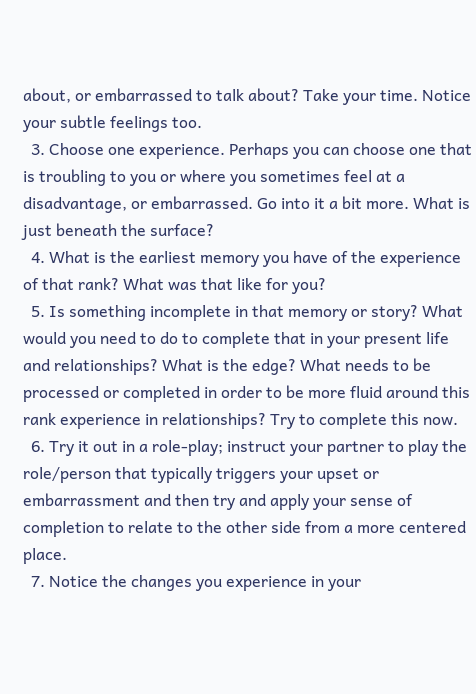about, or embarrassed to talk about? Take your time. Notice your subtle feelings too.
  3. Choose one experience. Perhaps you can choose one that is troubling to you or where you sometimes feel at a disadvantage, or embarrassed. Go into it a bit more. What is just beneath the surface?
  4. What is the earliest memory you have of the experience of that rank? What was that like for you?
  5. Is something incomplete in that memory or story? What would you need to do to complete that in your present life and relationships? What is the edge? What needs to be processed or completed in order to be more fluid around this rank experience in relationships? Try to complete this now.
  6. Try it out in a role-play; instruct your partner to play the role/person that typically triggers your upset or embarrassment and then try and apply your sense of completion to relate to the other side from a more centered place.
  7. Notice the changes you experience in your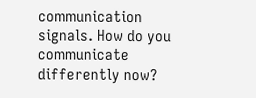communication signals. How do you communicate differently now?